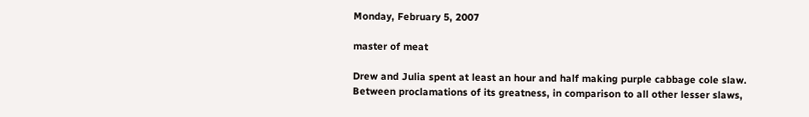Monday, February 5, 2007

master of meat

Drew and Julia spent at least an hour and half making purple cabbage cole slaw. Between proclamations of its greatness, in comparison to all other lesser slaws,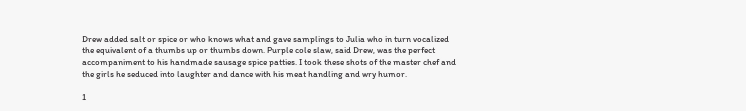Drew added salt or spice or who knows what and gave samplings to Julia who in turn vocalized the equivalent of a thumbs up or thumbs down. Purple cole slaw, said Drew, was the perfect accompaniment to his handmade sausage spice patties. I took these shots of the master chef and the girls he seduced into laughter and dance with his meat handling and wry humor.

1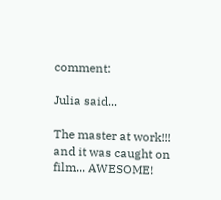comment:

Julia said...

The master at work!!! and it was caught on film... AWESOME!